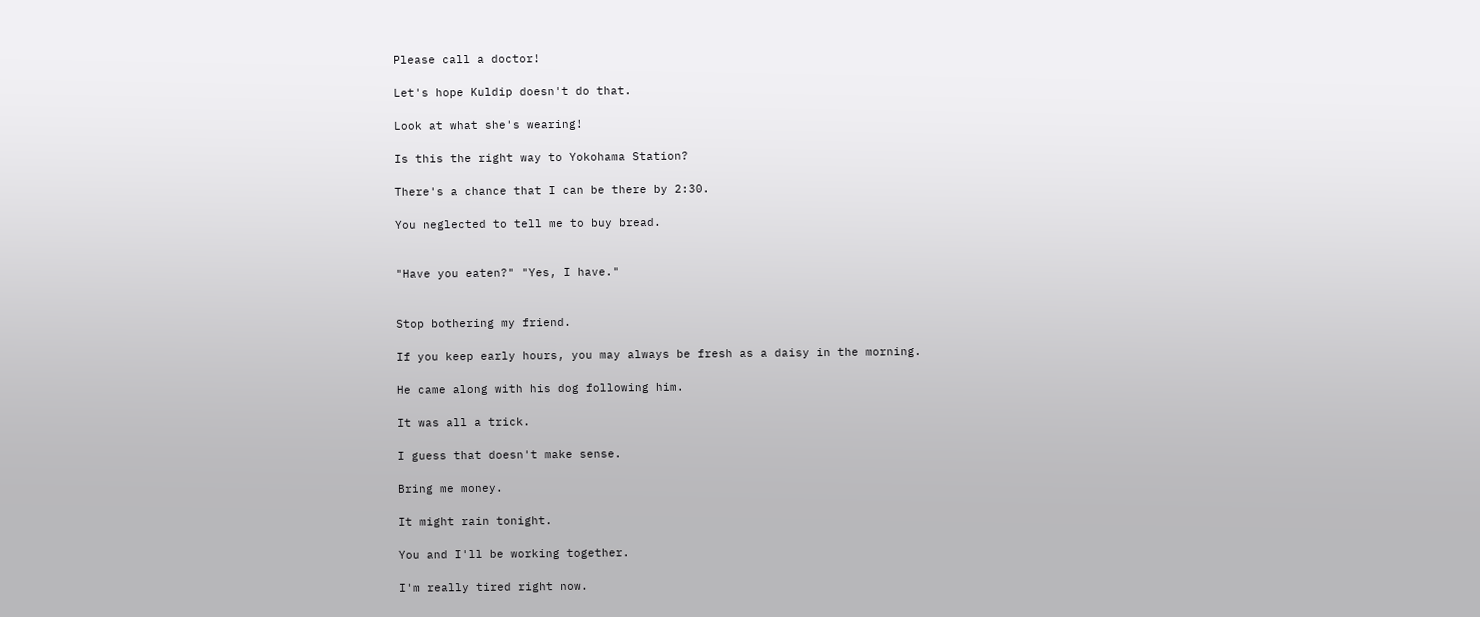Please call a doctor!

Let's hope Kuldip doesn't do that.

Look at what she's wearing!

Is this the right way to Yokohama Station?

There's a chance that I can be there by 2:30.

You neglected to tell me to buy bread.


"Have you eaten?" "Yes, I have."


Stop bothering my friend.

If you keep early hours, you may always be fresh as a daisy in the morning.

He came along with his dog following him.

It was all a trick.

I guess that doesn't make sense.

Bring me money.

It might rain tonight.

You and I'll be working together.

I'm really tired right now.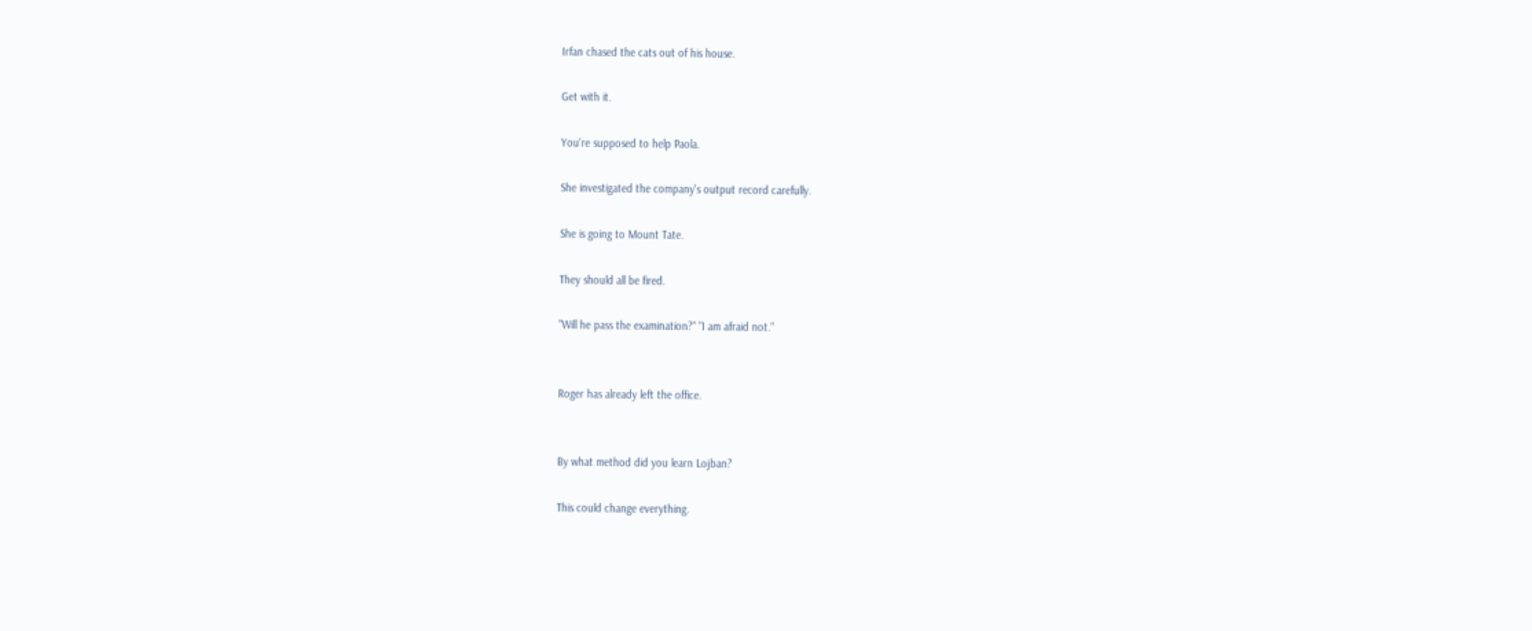Irfan chased the cats out of his house.

Get with it.

You're supposed to help Paola.

She investigated the company's output record carefully.

She is going to Mount Tate.

They should all be fired.

"Will he pass the examination?" "I am afraid not."


Roger has already left the office.


By what method did you learn Lojban?

This could change everything.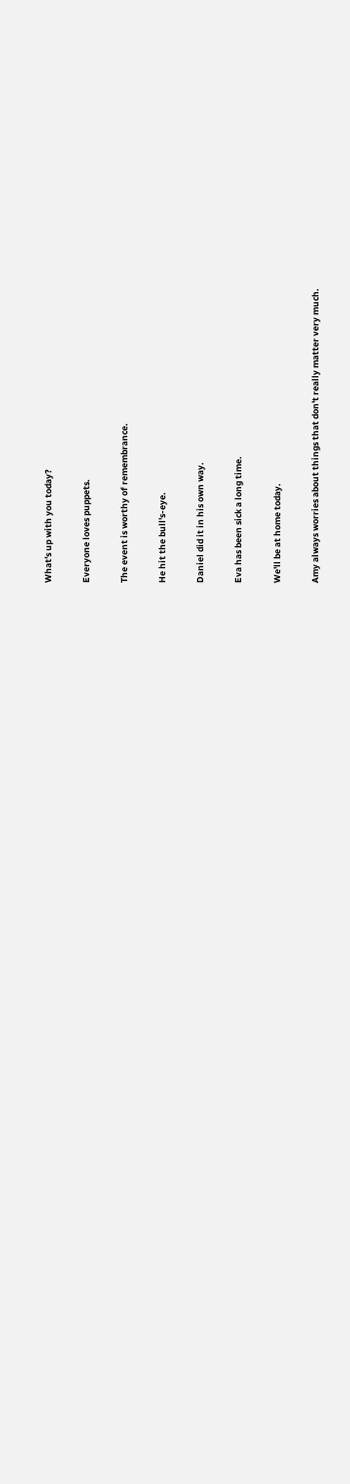What's up with you today?

Everyone loves puppets.

The event is worthy of remembrance.

He hit the bull's-eye.

Daniel did it in his own way.

Eva has been sick a long time.

We'll be at home today.

Amy always worries about things that don't really matter very much.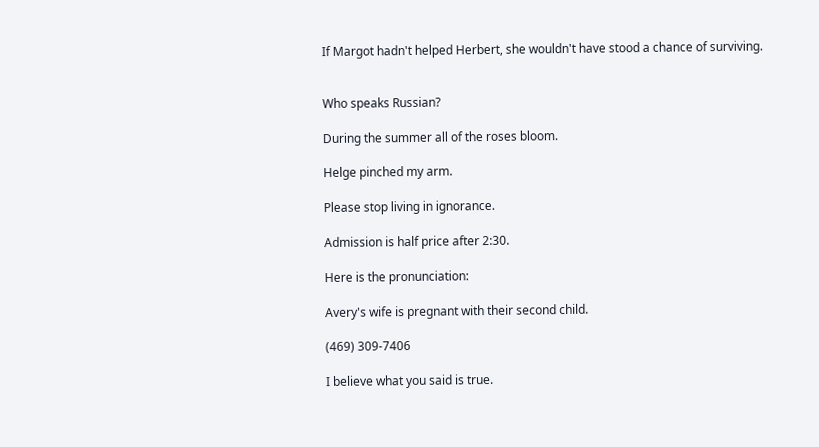If Margot hadn't helped Herbert, she wouldn't have stood a chance of surviving.


Who speaks Russian?

During the summer all of the roses bloom.

Helge pinched my arm.

Please stop living in ignorance.

Admission is half price after 2:30.

Here is the pronunciation:

Avery's wife is pregnant with their second child.

(469) 309-7406

I believe what you said is true.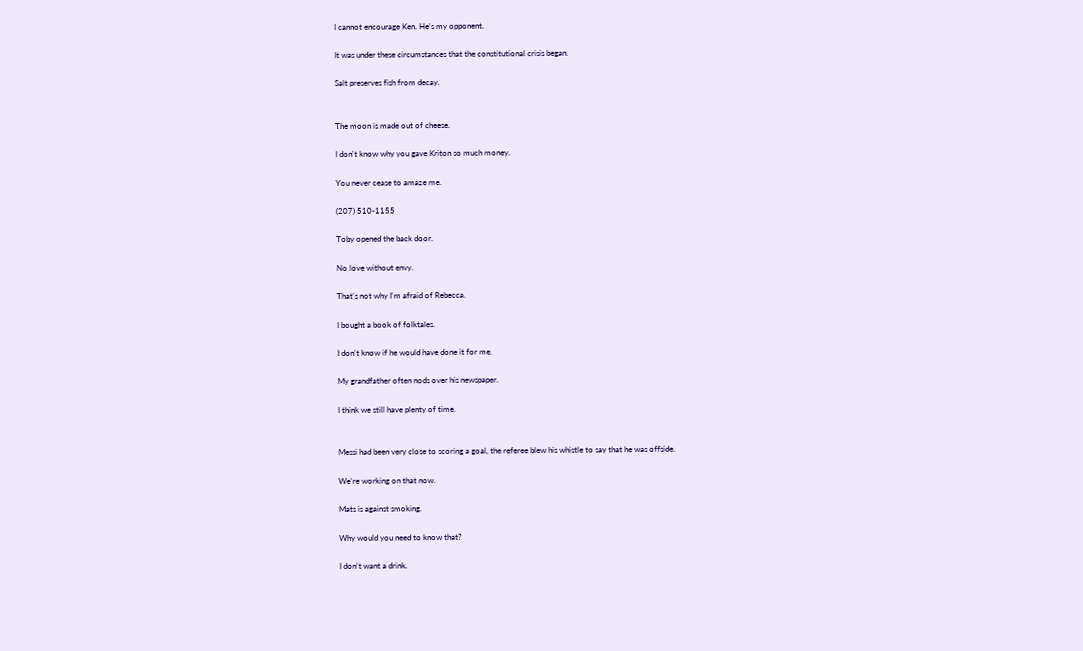I cannot encourage Ken. He's my opponent.

It was under these circumstances that the constitutional crisis began.

Salt preserves fish from decay.


The moon is made out of cheese.

I don't know why you gave Kriton so much money.

You never cease to amaze me.

(207) 510-1155

Toby opened the back door.

No love without envy.

That's not why I'm afraid of Rebecca.

I bought a book of folktales.

I don't know if he would have done it for me.

My grandfather often nods over his newspaper.

I think we still have plenty of time.


Messi had been very close to scoring a goal, the referee blew his whistle to say that he was offside.

We're working on that now.

Mats is against smoking.

Why would you need to know that?

I don't want a drink.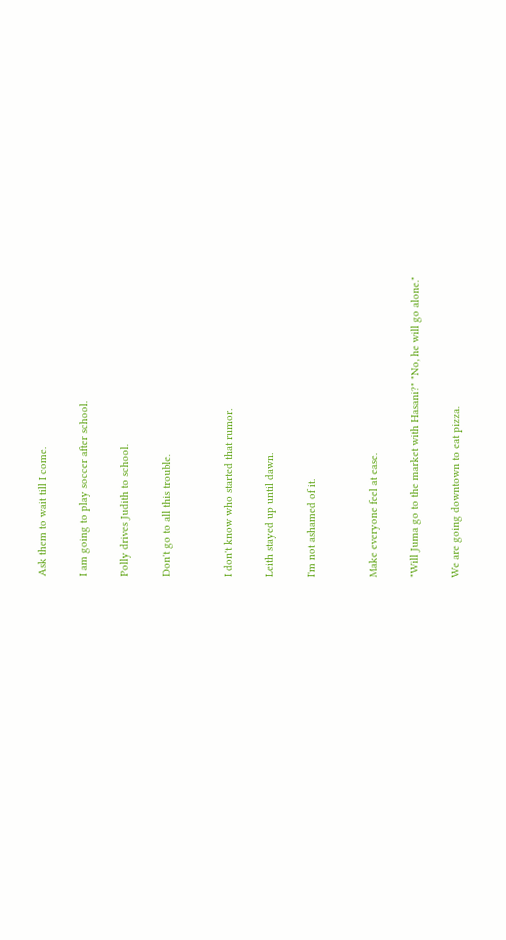Ask them to wait till I come.

I am going to play soccer after school.

Polly drives Judith to school.

Don't go to all this trouble.


I don't know who started that rumor.

Leith stayed up until dawn.

I'm not ashamed of it.


Make everyone feel at ease.

"Will Juma go to the market with Hasani?" "No, he will go alone."

We are going downtown to eat pizza.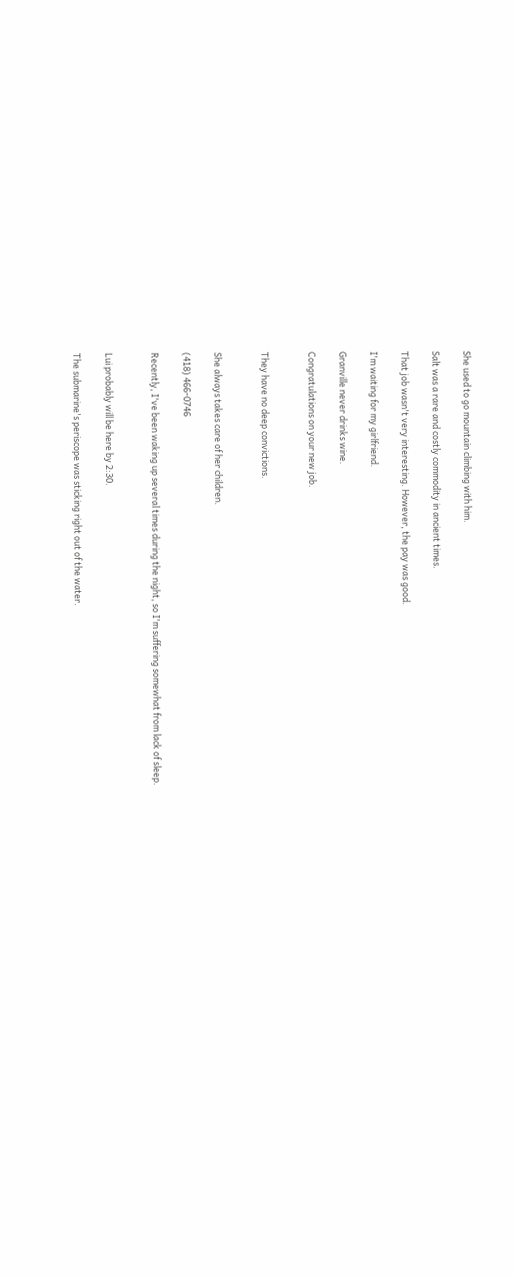She used to go mountain climbing with him.

Salt was a rare and costly commodity in ancient times.

That job wasn't very interesting. However, the pay was good.

I'm waiting for my girlfriend.

Granville never drinks wine.

Congratulations on your new job.


They have no deep convictions.


She always takes care of her children.

(418) 466-0746

Recently, I've been waking up several times during the night, so I'm suffering somewhat from lack of sleep.


Lui probably will be here by 2:30.

The submarine's periscope was sticking right out of the water.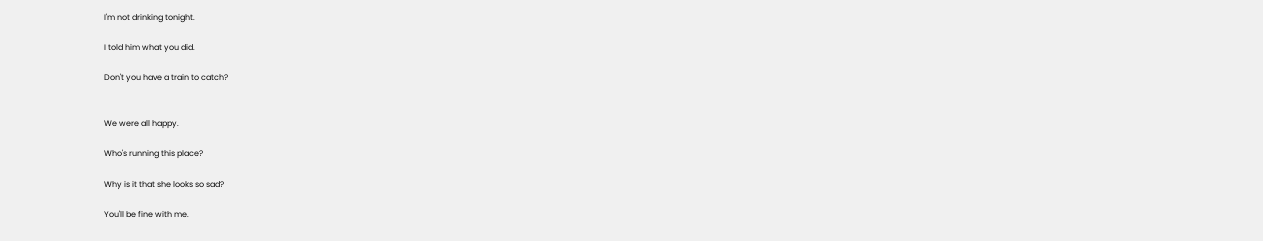I'm not drinking tonight.

I told him what you did.

Don't you have a train to catch?


We were all happy.

Who's running this place?

Why is it that she looks so sad?

You'll be fine with me.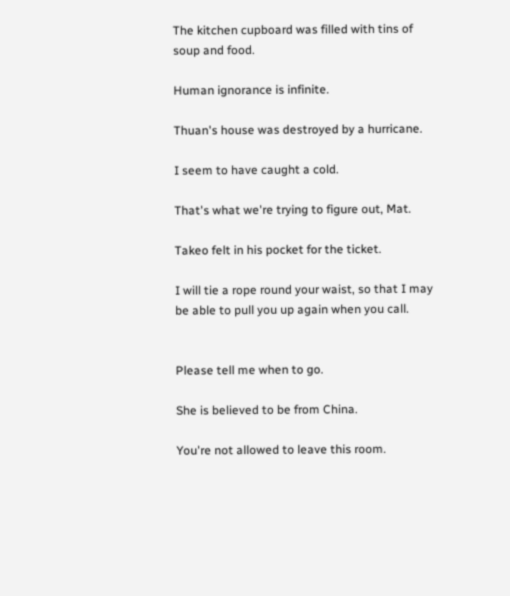The kitchen cupboard was filled with tins of soup and food.

Human ignorance is infinite.

Thuan's house was destroyed by a hurricane.

I seem to have caught a cold.

That's what we're trying to figure out, Mat.

Takeo felt in his pocket for the ticket.

I will tie a rope round your waist, so that I may be able to pull you up again when you call.


Please tell me when to go.

She is believed to be from China.

You're not allowed to leave this room.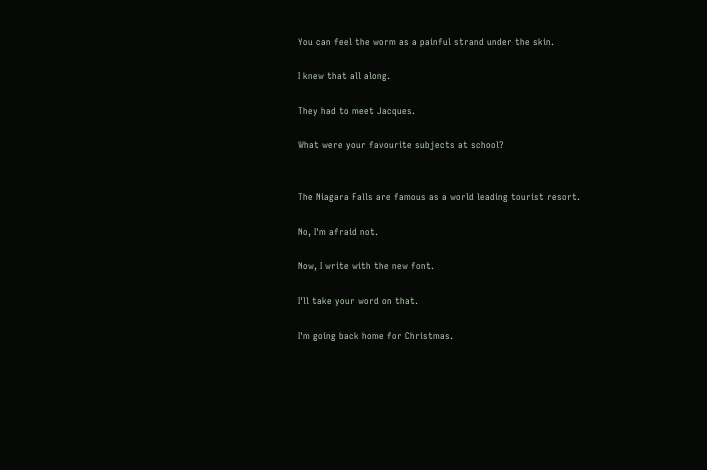You can feel the worm as a painful strand under the skin.

I knew that all along.

They had to meet Jacques.

What were your favourite subjects at school?


The Niagara Falls are famous as a world leading tourist resort.

No, I'm afraid not.

Now, I write with the new font.

I'll take your word on that.

I'm going back home for Christmas.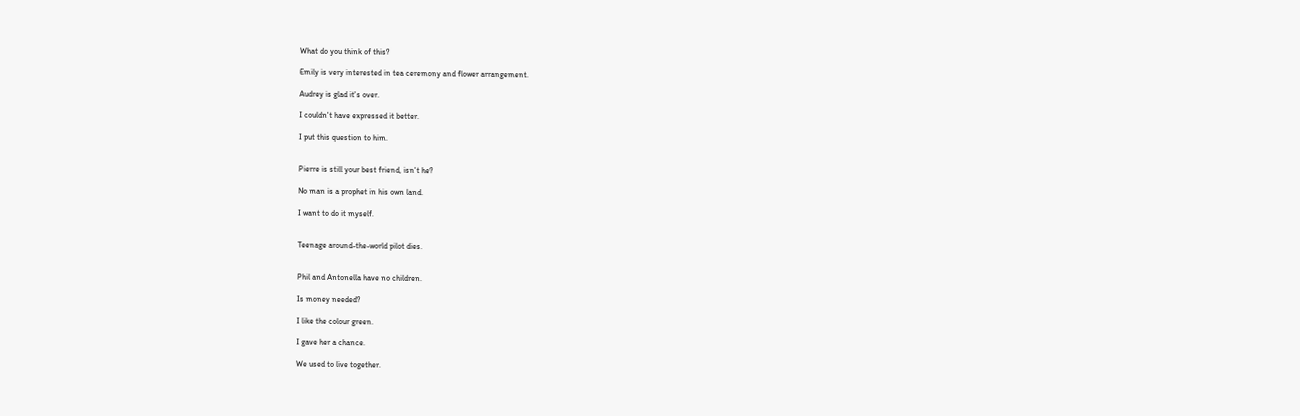What do you think of this?

Emily is very interested in tea ceremony and flower arrangement.

Audrey is glad it's over.

I couldn't have expressed it better.

I put this question to him.


Pierre is still your best friend, isn't he?

No man is a prophet in his own land.

I want to do it myself.


Teenage around-the-world pilot dies.


Phil and Antonella have no children.

Is money needed?

I like the colour green.

I gave her a chance.

We used to live together.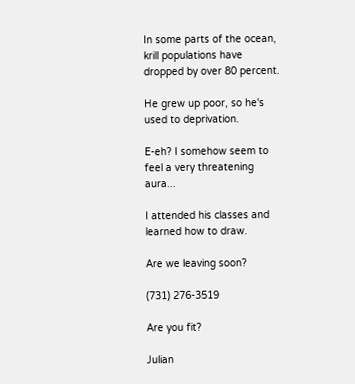In some parts of the ocean, krill populations have dropped by over 80 percent.

He grew up poor, so he's used to deprivation.

E-eh? I somehow seem to feel a very threatening aura...

I attended his classes and learned how to draw.

Are we leaving soon?

(731) 276-3519

Are you fit?

Julian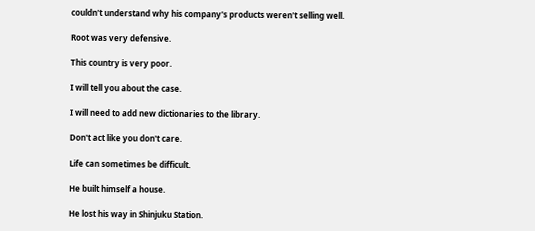couldn't understand why his company's products weren't selling well.

Root was very defensive.

This country is very poor.

I will tell you about the case.

I will need to add new dictionaries to the library.

Don't act like you don't care.

Life can sometimes be difficult.

He built himself a house.

He lost his way in Shinjuku Station.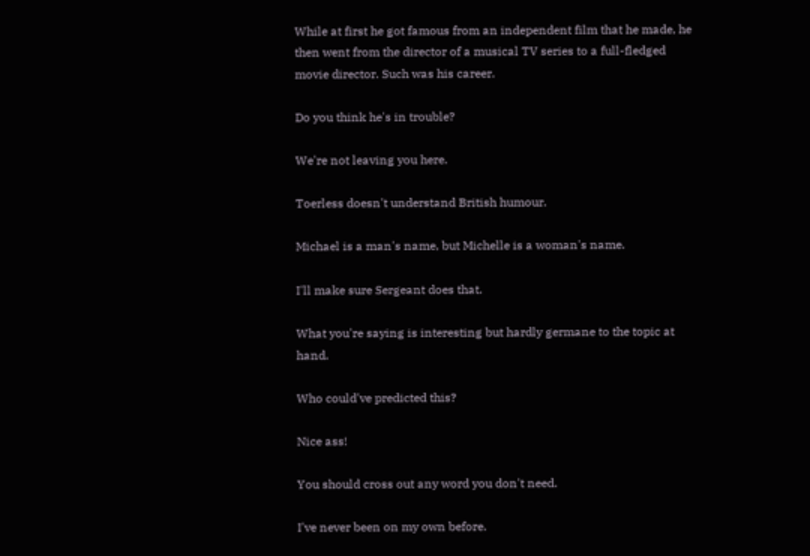While at first he got famous from an independent film that he made, he then went from the director of a musical TV series to a full-fledged movie director. Such was his career.

Do you think he's in trouble?

We're not leaving you here.

Toerless doesn't understand British humour.

Michael is a man's name, but Michelle is a woman's name.

I'll make sure Sergeant does that.

What you're saying is interesting but hardly germane to the topic at hand.

Who could've predicted this?

Nice ass!

You should cross out any word you don't need.

I've never been on my own before.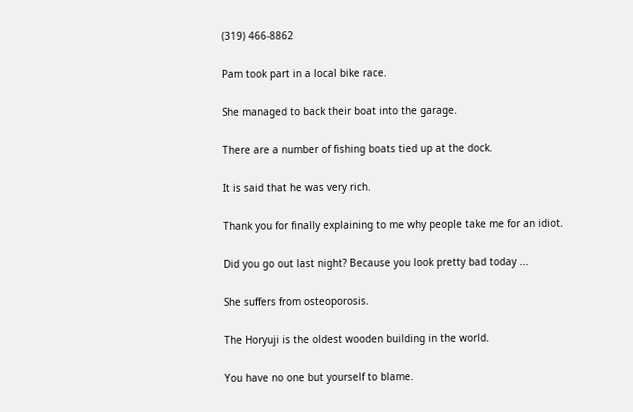(319) 466-8862

Pam took part in a local bike race.

She managed to back their boat into the garage.

There are a number of fishing boats tied up at the dock.

It is said that he was very rich.

Thank you for finally explaining to me why people take me for an idiot.

Did you go out last night? Because you look pretty bad today ...

She suffers from osteoporosis.

The Horyuji is the oldest wooden building in the world.

You have no one but yourself to blame.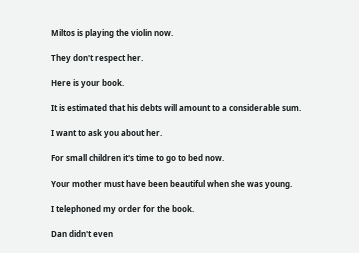Miltos is playing the violin now.

They don't respect her.

Here is your book.

It is estimated that his debts will amount to a considerable sum.

I want to ask you about her.

For small children it's time to go to bed now.

Your mother must have been beautiful when she was young.

I telephoned my order for the book.

Dan didn't even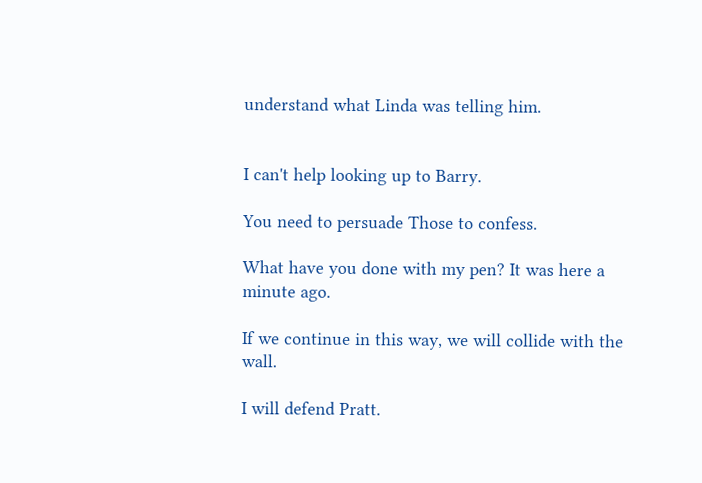understand what Linda was telling him.


I can't help looking up to Barry.

You need to persuade Those to confess.

What have you done with my pen? It was here a minute ago.

If we continue in this way, we will collide with the wall.

I will defend Pratt.